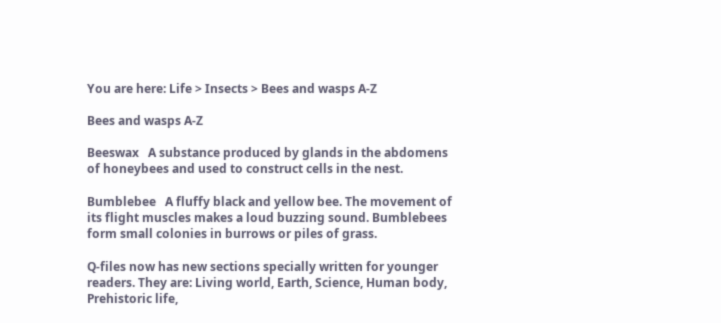You are here: Life > Insects > Bees and wasps A-Z

Bees and wasps A-Z

Beeswax   A substance produced by glands in the abdomens of honeybees and used to construct cells in the nest.

Bumblebee   A fluffy black and yellow bee. The movement of its flight muscles makes a loud buzzing sound. Bumblebees form small colonies in burrows or piles of grass.

Q-files now has new sections specially written for younger readers. They are: Living world, Earth, Science, Human body, Prehistoric life,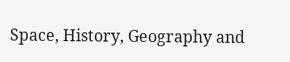Space, History, Geography and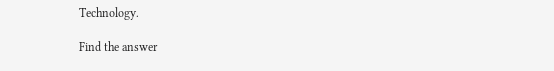Technology.

Find the answer